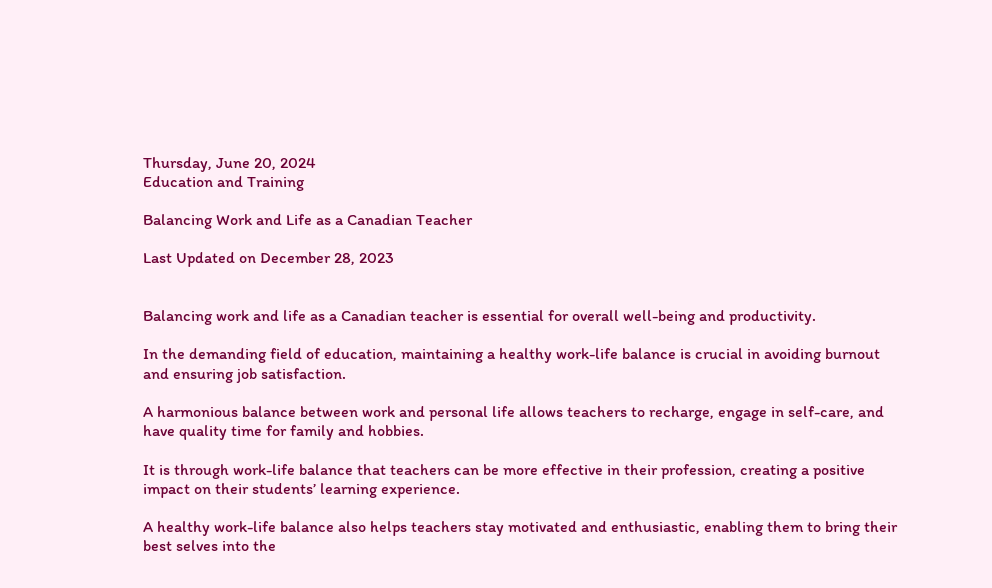Thursday, June 20, 2024
Education and Training

Balancing Work and Life as a Canadian Teacher

Last Updated on December 28, 2023


Balancing work and life as a Canadian teacher is essential for overall well-being and productivity.

In the demanding field of education, maintaining a healthy work-life balance is crucial in avoiding burnout and ensuring job satisfaction.

A harmonious balance between work and personal life allows teachers to recharge, engage in self-care, and have quality time for family and hobbies.

It is through work-life balance that teachers can be more effective in their profession, creating a positive impact on their students’ learning experience.

A healthy work-life balance also helps teachers stay motivated and enthusiastic, enabling them to bring their best selves into the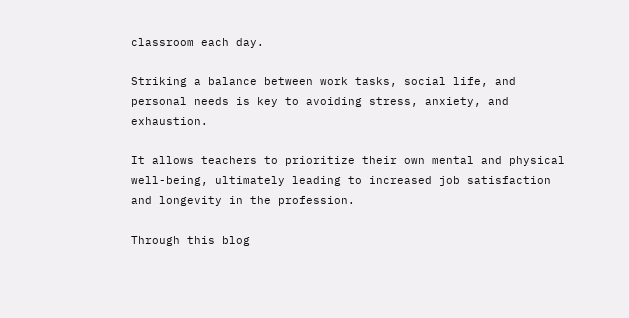classroom each day.

Striking a balance between work tasks, social life, and personal needs is key to avoiding stress, anxiety, and exhaustion.

It allows teachers to prioritize their own mental and physical well-being, ultimately leading to increased job satisfaction and longevity in the profession.

Through this blog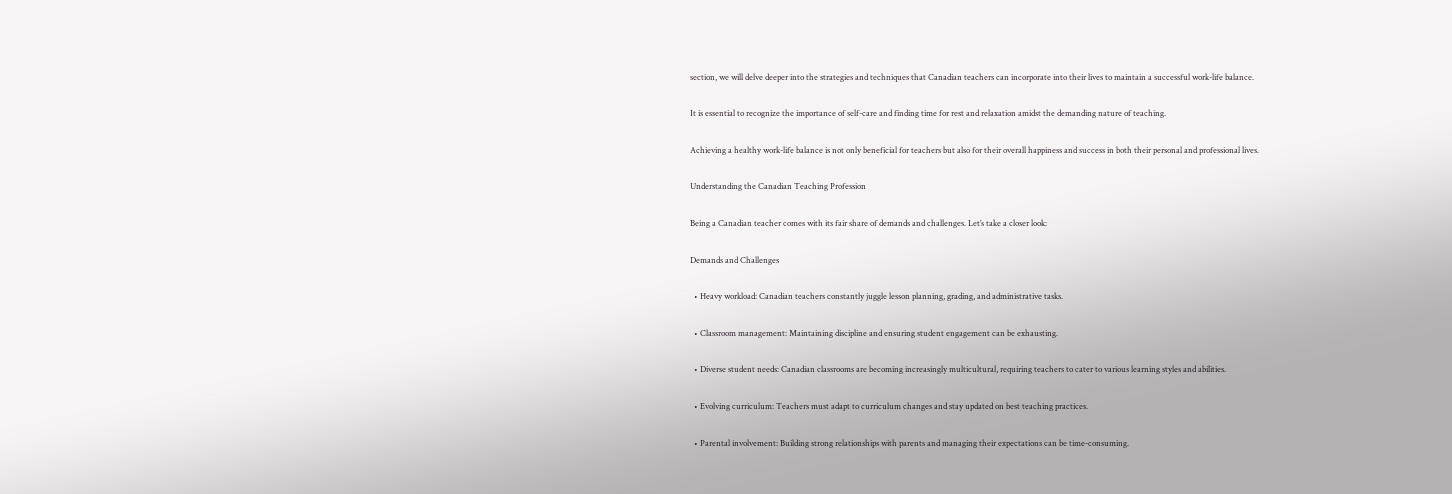section, we will delve deeper into the strategies and techniques that Canadian teachers can incorporate into their lives to maintain a successful work-life balance.

It is essential to recognize the importance of self-care and finding time for rest and relaxation amidst the demanding nature of teaching.

Achieving a healthy work-life balance is not only beneficial for teachers but also for their overall happiness and success in both their personal and professional lives.

Understanding the Canadian Teaching Profession

Being a Canadian teacher comes with its fair share of demands and challenges. Let’s take a closer look:

Demands and Challenges

  • Heavy workload: Canadian teachers constantly juggle lesson planning, grading, and administrative tasks.

  • Classroom management: Maintaining discipline and ensuring student engagement can be exhausting.

  • Diverse student needs: Canadian classrooms are becoming increasingly multicultural, requiring teachers to cater to various learning styles and abilities.

  • Evolving curriculum: Teachers must adapt to curriculum changes and stay updated on best teaching practices.

  • Parental involvement: Building strong relationships with parents and managing their expectations can be time-consuming.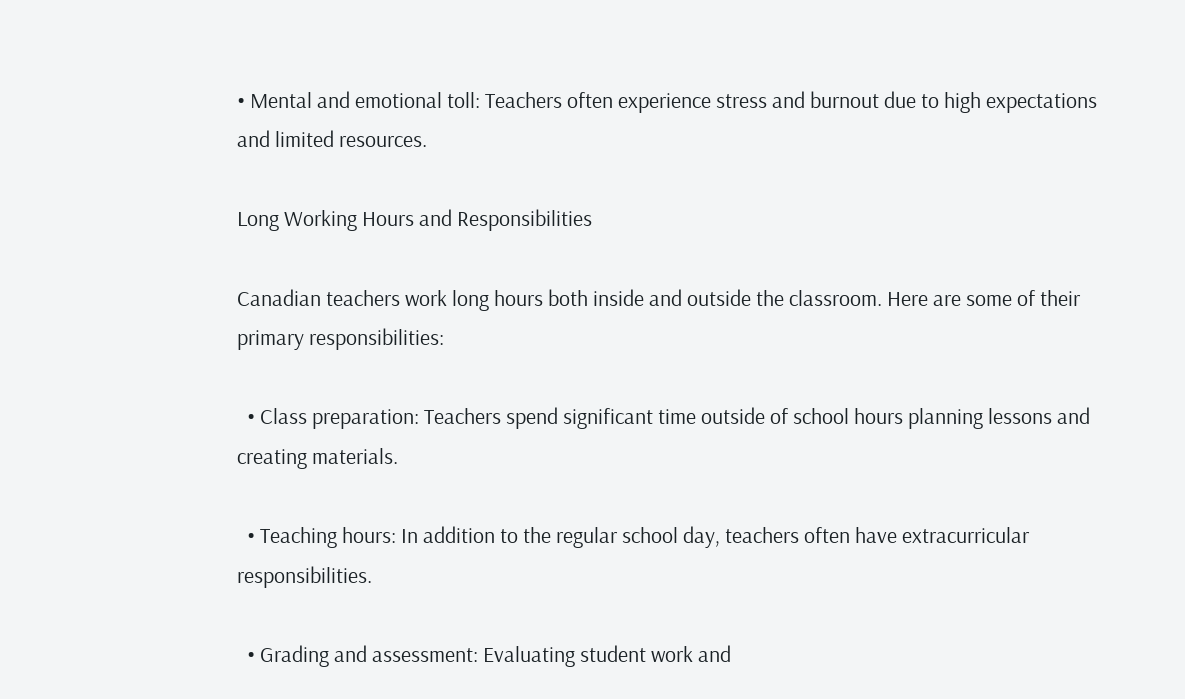• Mental and emotional toll: Teachers often experience stress and burnout due to high expectations and limited resources.

Long Working Hours and Responsibilities

Canadian teachers work long hours both inside and outside the classroom. Here are some of their primary responsibilities:

  • Class preparation: Teachers spend significant time outside of school hours planning lessons and creating materials.

  • Teaching hours: In addition to the regular school day, teachers often have extracurricular responsibilities.

  • Grading and assessment: Evaluating student work and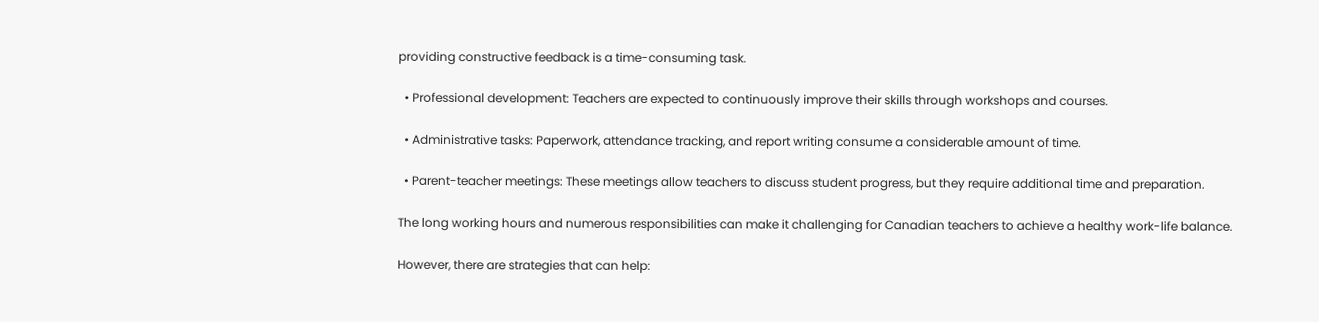providing constructive feedback is a time-consuming task.

  • Professional development: Teachers are expected to continuously improve their skills through workshops and courses.

  • Administrative tasks: Paperwork, attendance tracking, and report writing consume a considerable amount of time.

  • Parent-teacher meetings: These meetings allow teachers to discuss student progress, but they require additional time and preparation.

The long working hours and numerous responsibilities can make it challenging for Canadian teachers to achieve a healthy work-life balance.

However, there are strategies that can help: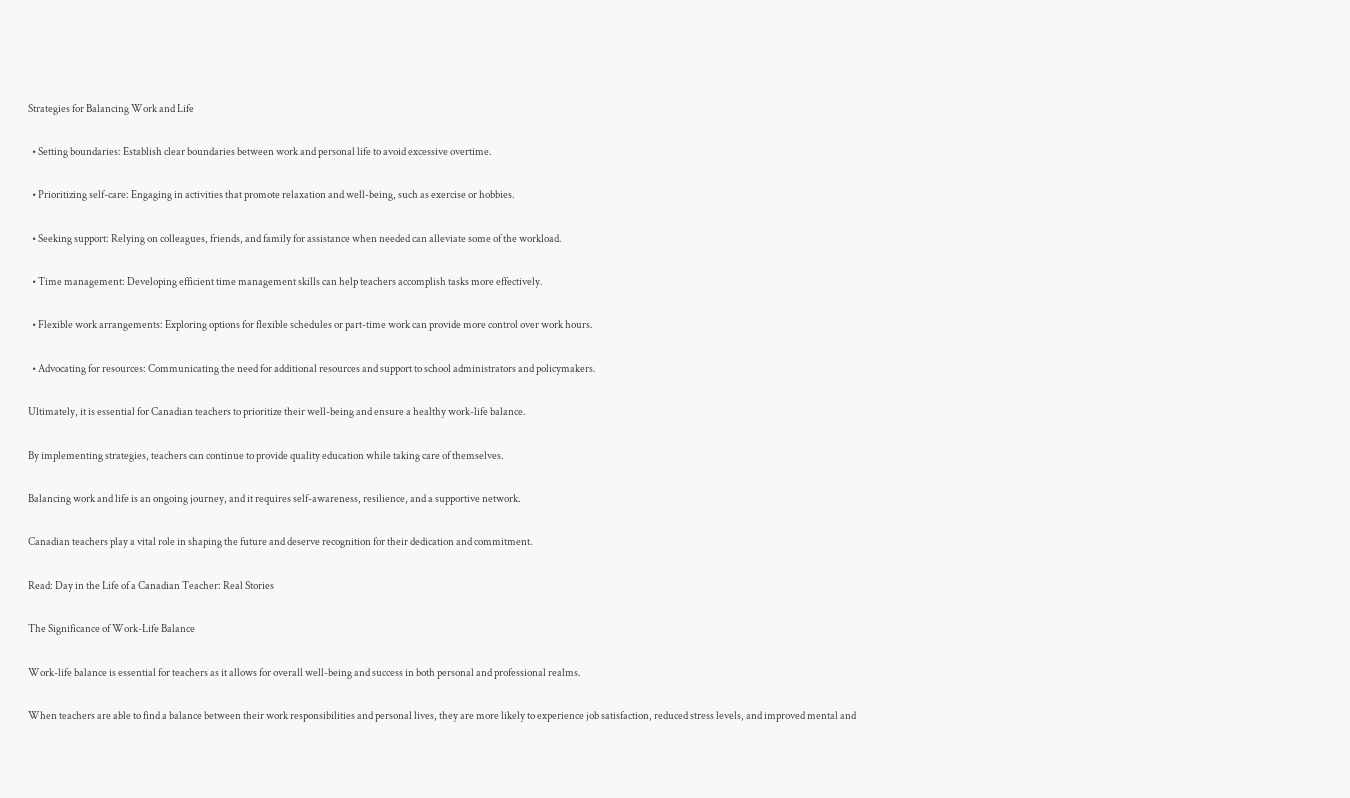Strategies for Balancing Work and Life

  • Setting boundaries: Establish clear boundaries between work and personal life to avoid excessive overtime.

  • Prioritizing self-care: Engaging in activities that promote relaxation and well-being, such as exercise or hobbies.

  • Seeking support: Relying on colleagues, friends, and family for assistance when needed can alleviate some of the workload.

  • Time management: Developing efficient time management skills can help teachers accomplish tasks more effectively.

  • Flexible work arrangements: Exploring options for flexible schedules or part-time work can provide more control over work hours.

  • Advocating for resources: Communicating the need for additional resources and support to school administrators and policymakers.

Ultimately, it is essential for Canadian teachers to prioritize their well-being and ensure a healthy work-life balance.

By implementing strategies, teachers can continue to provide quality education while taking care of themselves.

Balancing work and life is an ongoing journey, and it requires self-awareness, resilience, and a supportive network.

Canadian teachers play a vital role in shaping the future and deserve recognition for their dedication and commitment.

Read: Day in the Life of a Canadian Teacher: Real Stories

The Significance of Work-Life Balance

Work-life balance is essential for teachers as it allows for overall well-being and success in both personal and professional realms.

When teachers are able to find a balance between their work responsibilities and personal lives, they are more likely to experience job satisfaction, reduced stress levels, and improved mental and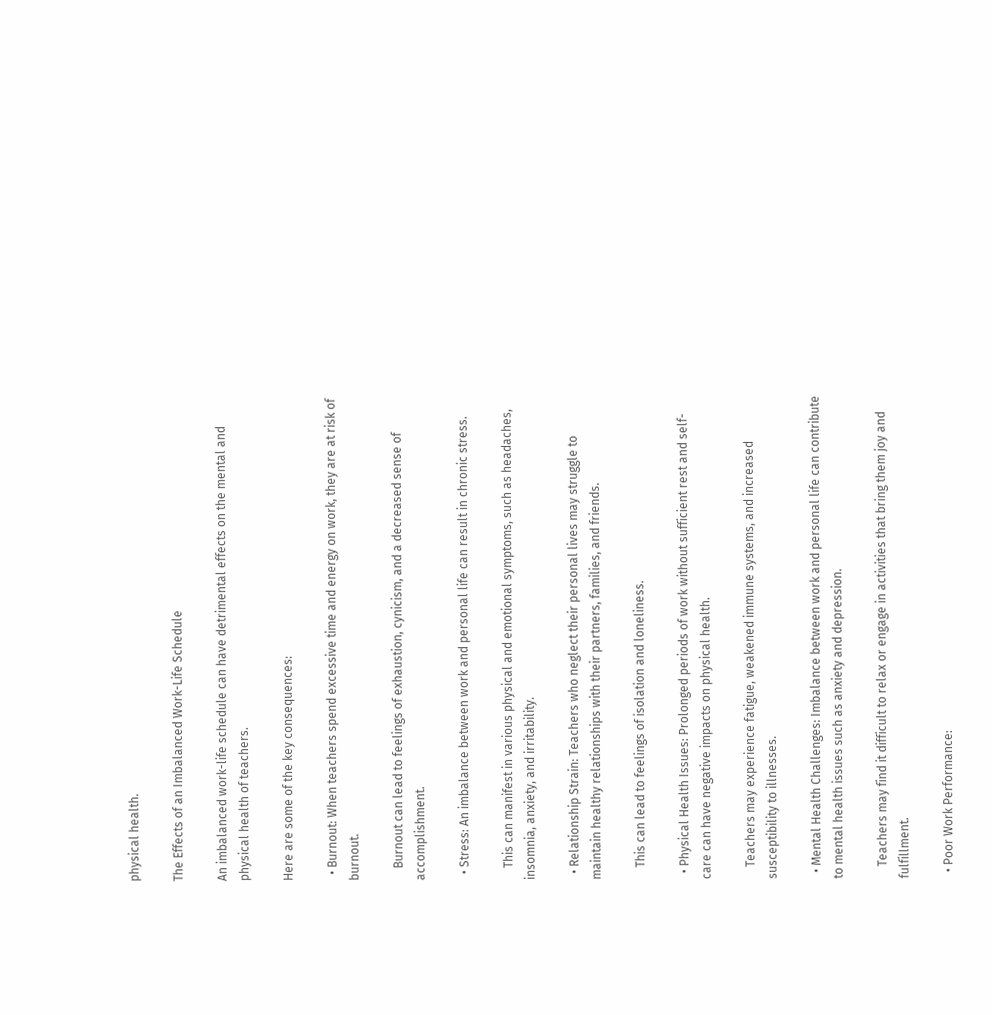physical health.

The Effects of an Imbalanced Work-Life Schedule

An imbalanced work-life schedule can have detrimental effects on the mental and physical health of teachers.

Here are some of the key consequences:

  • Burnout: When teachers spend excessive time and energy on work, they are at risk of burnout.

    Burnout can lead to feelings of exhaustion, cynicism, and a decreased sense of accomplishment.

  • Stress: An imbalance between work and personal life can result in chronic stress.

    This can manifest in various physical and emotional symptoms, such as headaches, insomnia, anxiety, and irritability.

  • Relationship Strain: Teachers who neglect their personal lives may struggle to maintain healthy relationships with their partners, families, and friends.

    This can lead to feelings of isolation and loneliness.

  • Physical Health Issues: Prolonged periods of work without sufficient rest and self-care can have negative impacts on physical health.

    Teachers may experience fatigue, weakened immune systems, and increased susceptibility to illnesses.

  • Mental Health Challenges: Imbalance between work and personal life can contribute to mental health issues such as anxiety and depression.

    Teachers may find it difficult to relax or engage in activities that bring them joy and fulfillment.

  • Poor Work Performance: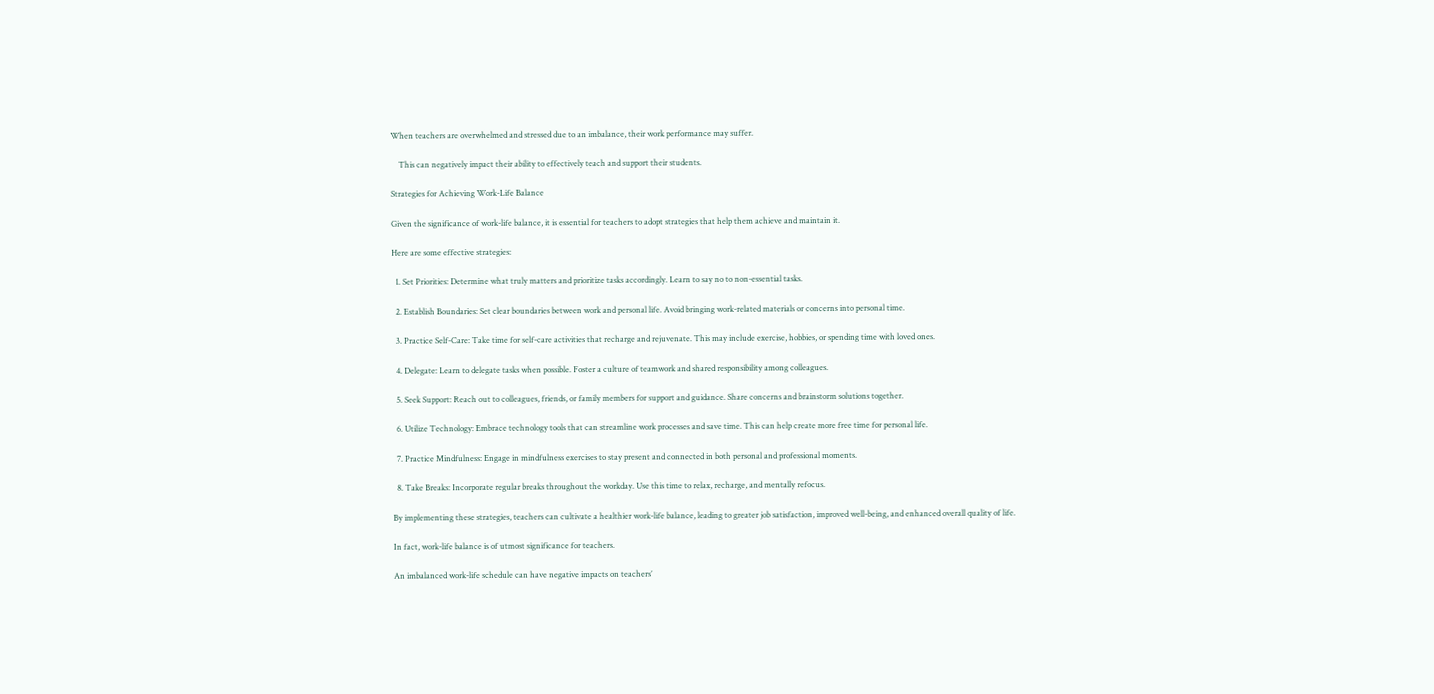When teachers are overwhelmed and stressed due to an imbalance, their work performance may suffer.

    This can negatively impact their ability to effectively teach and support their students.

Strategies for Achieving Work-Life Balance

Given the significance of work-life balance, it is essential for teachers to adopt strategies that help them achieve and maintain it.

Here are some effective strategies:

  1. Set Priorities: Determine what truly matters and prioritize tasks accordingly. Learn to say no to non-essential tasks.

  2. Establish Boundaries: Set clear boundaries between work and personal life. Avoid bringing work-related materials or concerns into personal time.

  3. Practice Self-Care: Take time for self-care activities that recharge and rejuvenate. This may include exercise, hobbies, or spending time with loved ones.

  4. Delegate: Learn to delegate tasks when possible. Foster a culture of teamwork and shared responsibility among colleagues.

  5. Seek Support: Reach out to colleagues, friends, or family members for support and guidance. Share concerns and brainstorm solutions together.

  6. Utilize Technology: Embrace technology tools that can streamline work processes and save time. This can help create more free time for personal life.

  7. Practice Mindfulness: Engage in mindfulness exercises to stay present and connected in both personal and professional moments.

  8. Take Breaks: Incorporate regular breaks throughout the workday. Use this time to relax, recharge, and mentally refocus.

By implementing these strategies, teachers can cultivate a healthier work-life balance, leading to greater job satisfaction, improved well-being, and enhanced overall quality of life.

In fact, work-life balance is of utmost significance for teachers.

An imbalanced work-life schedule can have negative impacts on teachers’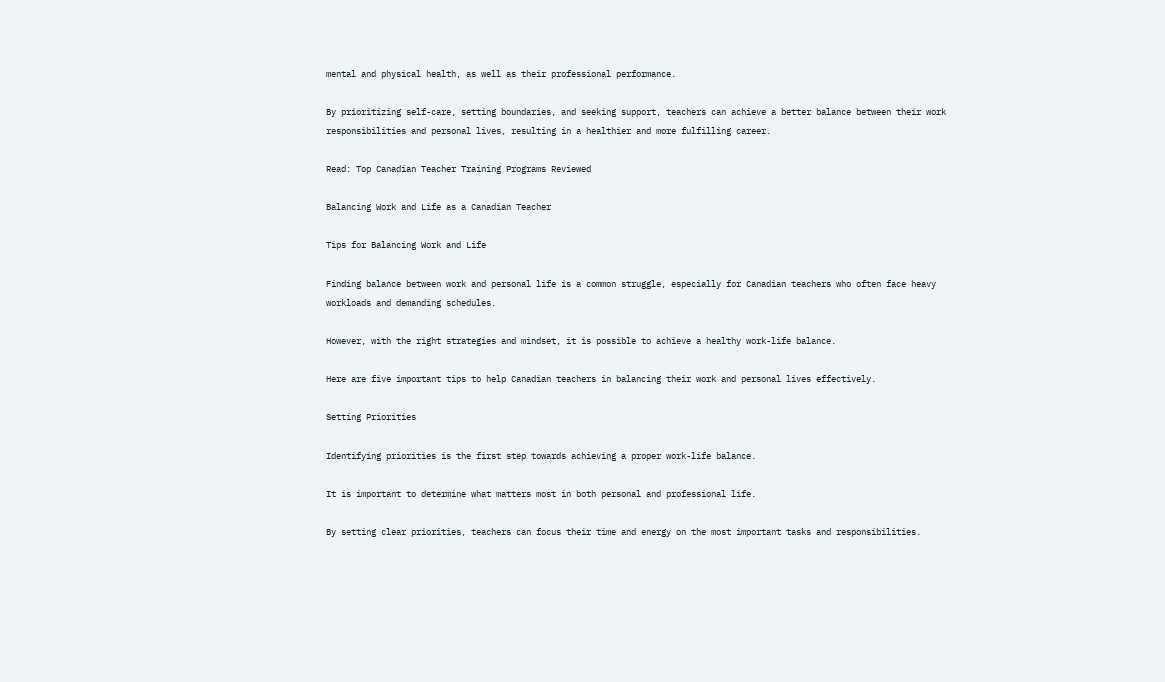mental and physical health, as well as their professional performance.

By prioritizing self-care, setting boundaries, and seeking support, teachers can achieve a better balance between their work responsibilities and personal lives, resulting in a healthier and more fulfilling career.

Read: Top Canadian Teacher Training Programs Reviewed

Balancing Work and Life as a Canadian Teacher

Tips for Balancing Work and Life

Finding balance between work and personal life is a common struggle, especially for Canadian teachers who often face heavy workloads and demanding schedules.

However, with the right strategies and mindset, it is possible to achieve a healthy work-life balance.

Here are five important tips to help Canadian teachers in balancing their work and personal lives effectively.

Setting Priorities

Identifying priorities is the first step towards achieving a proper work-life balance.

It is important to determine what matters most in both personal and professional life.

By setting clear priorities, teachers can focus their time and energy on the most important tasks and responsibilities.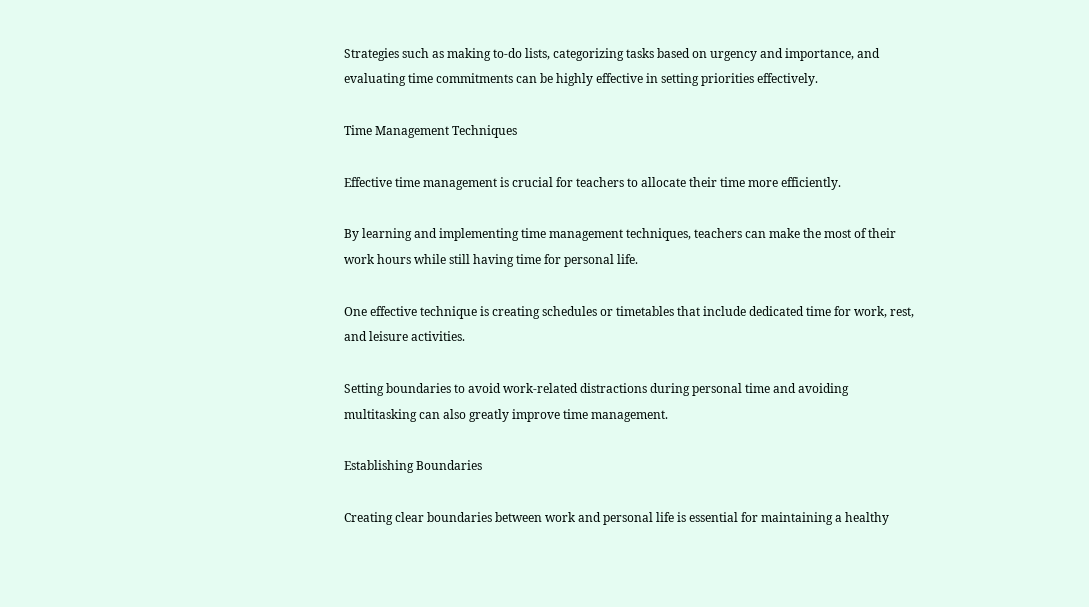Strategies such as making to-do lists, categorizing tasks based on urgency and importance, and evaluating time commitments can be highly effective in setting priorities effectively.

Time Management Techniques

Effective time management is crucial for teachers to allocate their time more efficiently.

By learning and implementing time management techniques, teachers can make the most of their work hours while still having time for personal life.

One effective technique is creating schedules or timetables that include dedicated time for work, rest, and leisure activities.

Setting boundaries to avoid work-related distractions during personal time and avoiding multitasking can also greatly improve time management.

Establishing Boundaries

Creating clear boundaries between work and personal life is essential for maintaining a healthy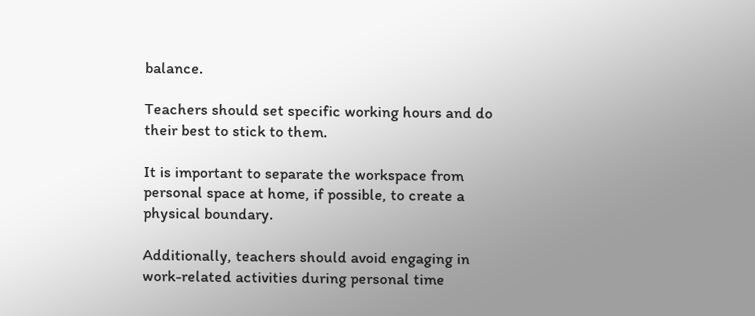balance.

Teachers should set specific working hours and do their best to stick to them.

It is important to separate the workspace from personal space at home, if possible, to create a physical boundary.

Additionally, teachers should avoid engaging in work-related activities during personal time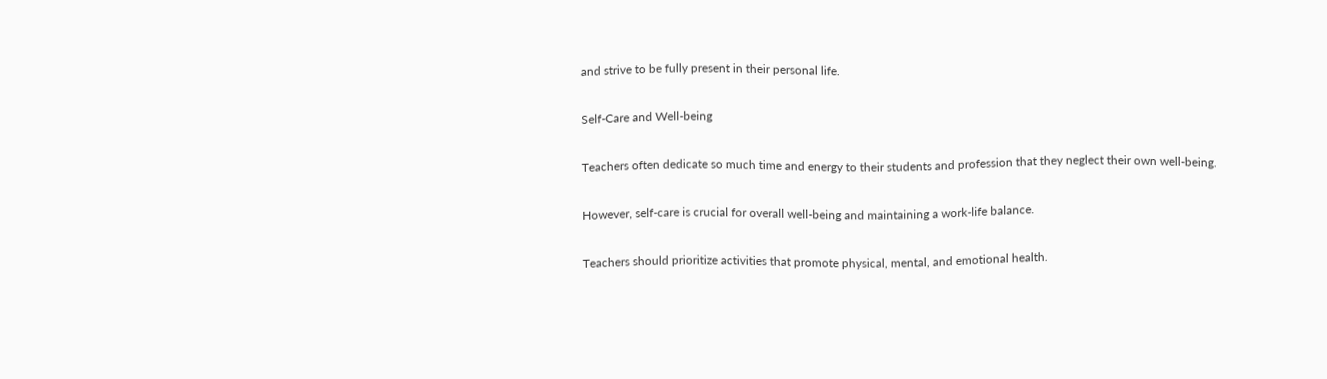and strive to be fully present in their personal life.

Self-Care and Well-being

Teachers often dedicate so much time and energy to their students and profession that they neglect their own well-being.

However, self-care is crucial for overall well-being and maintaining a work-life balance.

Teachers should prioritize activities that promote physical, mental, and emotional health.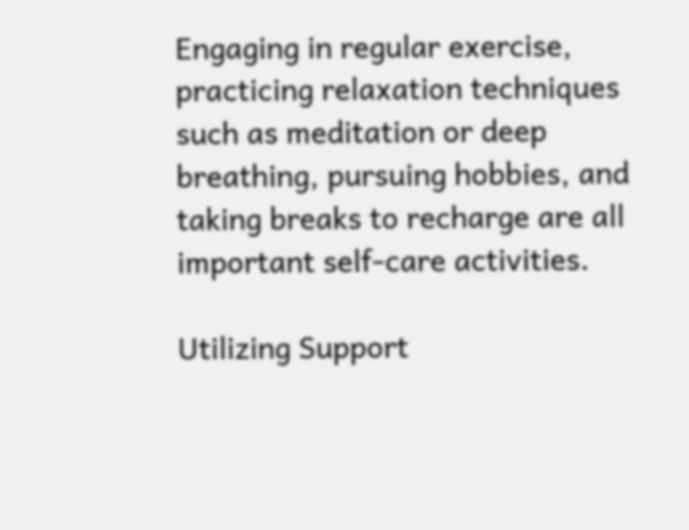Engaging in regular exercise, practicing relaxation techniques such as meditation or deep breathing, pursuing hobbies, and taking breaks to recharge are all important self-care activities.

Utilizing Support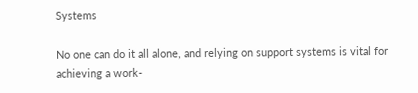Systems

No one can do it all alone, and relying on support systems is vital for achieving a work-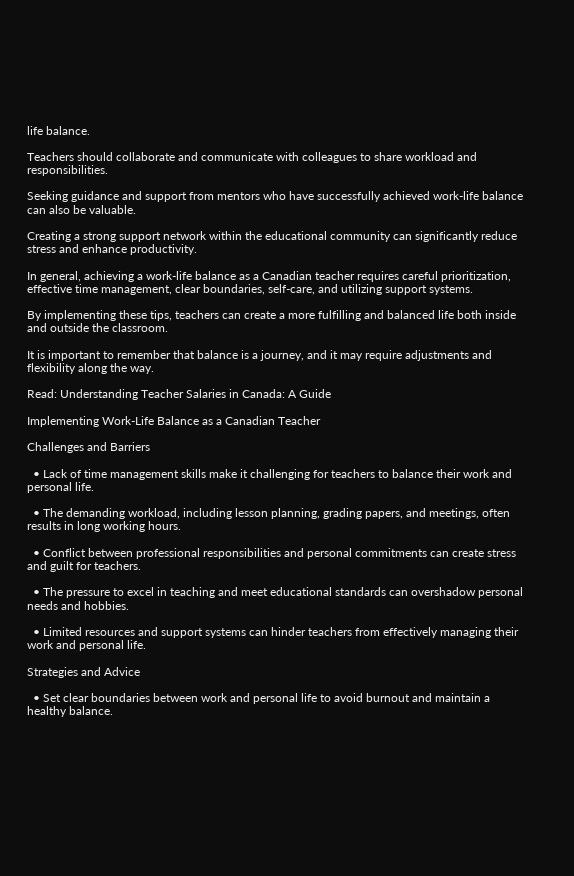life balance.

Teachers should collaborate and communicate with colleagues to share workload and responsibilities.

Seeking guidance and support from mentors who have successfully achieved work-life balance can also be valuable.

Creating a strong support network within the educational community can significantly reduce stress and enhance productivity.

In general, achieving a work-life balance as a Canadian teacher requires careful prioritization, effective time management, clear boundaries, self-care, and utilizing support systems.

By implementing these tips, teachers can create a more fulfilling and balanced life both inside and outside the classroom.

It is important to remember that balance is a journey, and it may require adjustments and flexibility along the way.

Read: Understanding Teacher Salaries in Canada: A Guide

Implementing Work-Life Balance as a Canadian Teacher

Challenges and Barriers

  • Lack of time management skills make it challenging for teachers to balance their work and personal life.

  • The demanding workload, including lesson planning, grading papers, and meetings, often results in long working hours.

  • Conflict between professional responsibilities and personal commitments can create stress and guilt for teachers.

  • The pressure to excel in teaching and meet educational standards can overshadow personal needs and hobbies.

  • Limited resources and support systems can hinder teachers from effectively managing their work and personal life.

Strategies and Advice

  • Set clear boundaries between work and personal life to avoid burnout and maintain a healthy balance.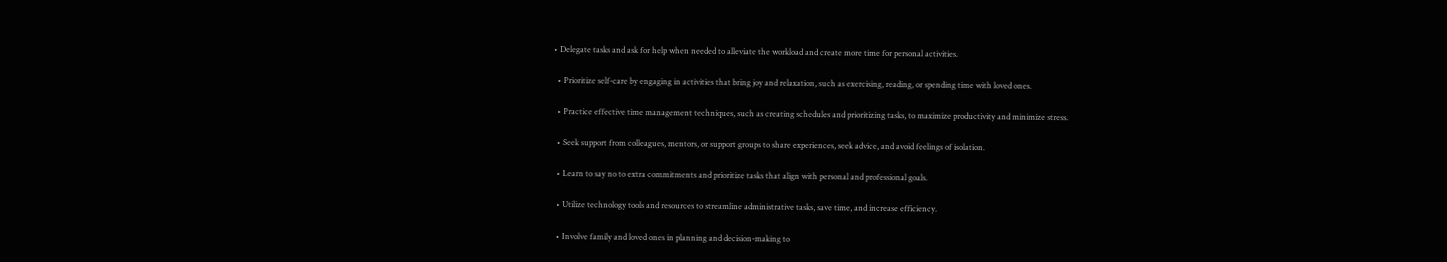• Delegate tasks and ask for help when needed to alleviate the workload and create more time for personal activities.

  • Prioritize self-care by engaging in activities that bring joy and relaxation, such as exercising, reading, or spending time with loved ones.

  • Practice effective time management techniques, such as creating schedules and prioritizing tasks, to maximize productivity and minimize stress.

  • Seek support from colleagues, mentors, or support groups to share experiences, seek advice, and avoid feelings of isolation.

  • Learn to say no to extra commitments and prioritize tasks that align with personal and professional goals.

  • Utilize technology tools and resources to streamline administrative tasks, save time, and increase efficiency.

  • Involve family and loved ones in planning and decision-making to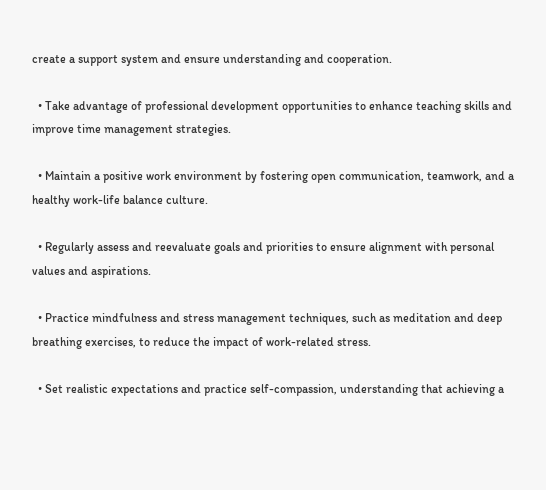create a support system and ensure understanding and cooperation.

  • Take advantage of professional development opportunities to enhance teaching skills and improve time management strategies.

  • Maintain a positive work environment by fostering open communication, teamwork, and a healthy work-life balance culture.

  • Regularly assess and reevaluate goals and priorities to ensure alignment with personal values and aspirations.

  • Practice mindfulness and stress management techniques, such as meditation and deep breathing exercises, to reduce the impact of work-related stress.

  • Set realistic expectations and practice self-compassion, understanding that achieving a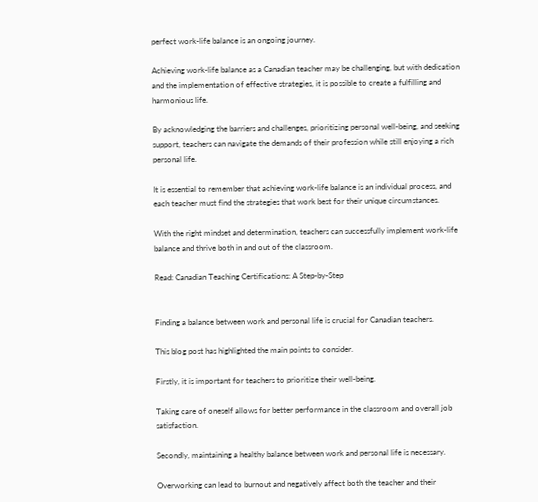perfect work-life balance is an ongoing journey.

Achieving work-life balance as a Canadian teacher may be challenging, but with dedication and the implementation of effective strategies, it is possible to create a fulfilling and harmonious life.

By acknowledging the barriers and challenges, prioritizing personal well-being, and seeking support, teachers can navigate the demands of their profession while still enjoying a rich personal life.

It is essential to remember that achieving work-life balance is an individual process, and each teacher must find the strategies that work best for their unique circumstances.

With the right mindset and determination, teachers can successfully implement work-life balance and thrive both in and out of the classroom.

Read: Canadian Teaching Certifications: A Step-by-Step


Finding a balance between work and personal life is crucial for Canadian teachers.

This blog post has highlighted the main points to consider.

Firstly, it is important for teachers to prioritize their well-being.

Taking care of oneself allows for better performance in the classroom and overall job satisfaction.

Secondly, maintaining a healthy balance between work and personal life is necessary.

Overworking can lead to burnout and negatively affect both the teacher and their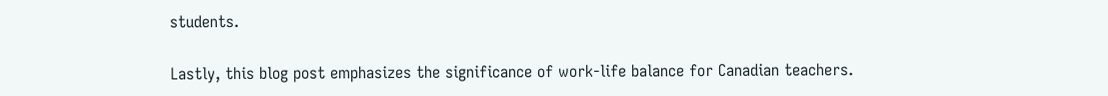students.

Lastly, this blog post emphasizes the significance of work-life balance for Canadian teachers.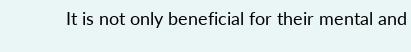It is not only beneficial for their mental and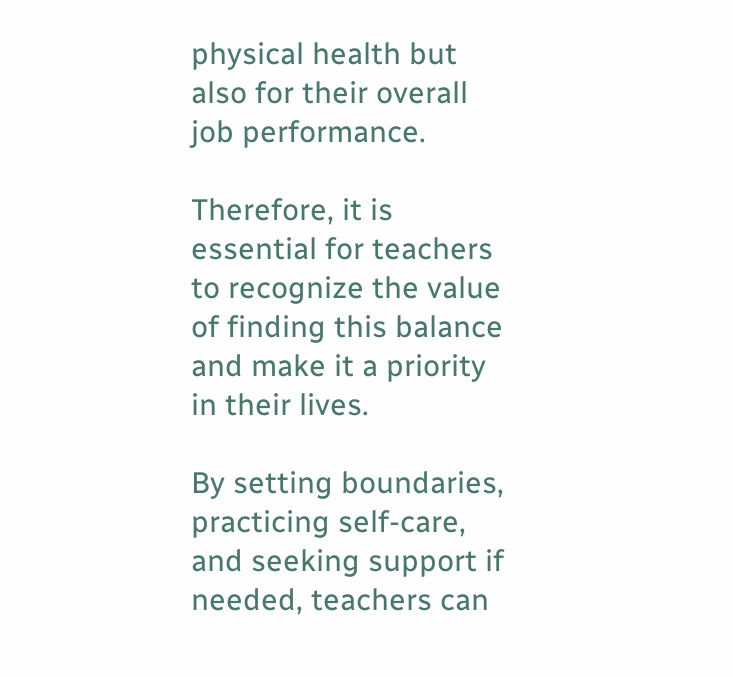physical health but also for their overall job performance.

Therefore, it is essential for teachers to recognize the value of finding this balance and make it a priority in their lives.

By setting boundaries, practicing self-care, and seeking support if needed, teachers can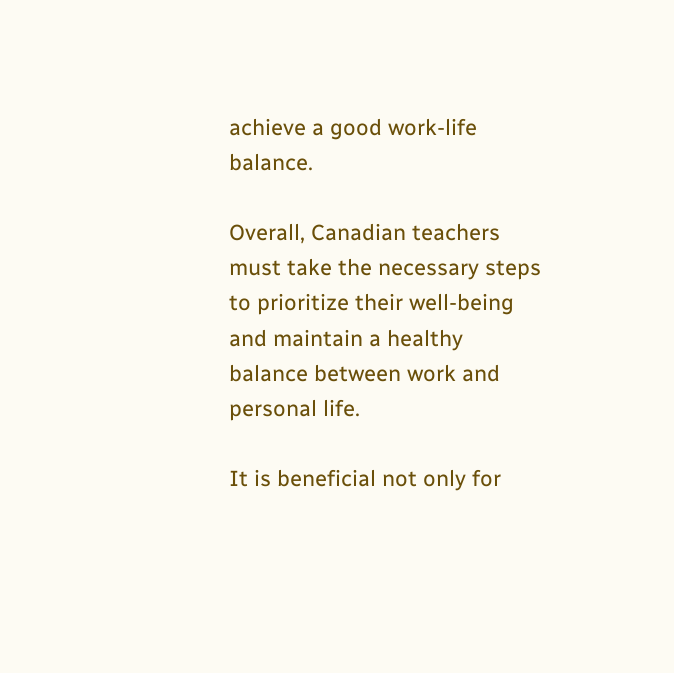achieve a good work-life balance.

Overall, Canadian teachers must take the necessary steps to prioritize their well-being and maintain a healthy balance between work and personal life.

It is beneficial not only for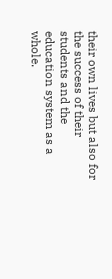their own lives but also for the success of their students and the education system as a whole.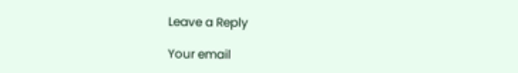Leave a Reply

Your email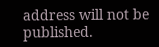address will not be published.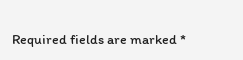Required fields are marked *